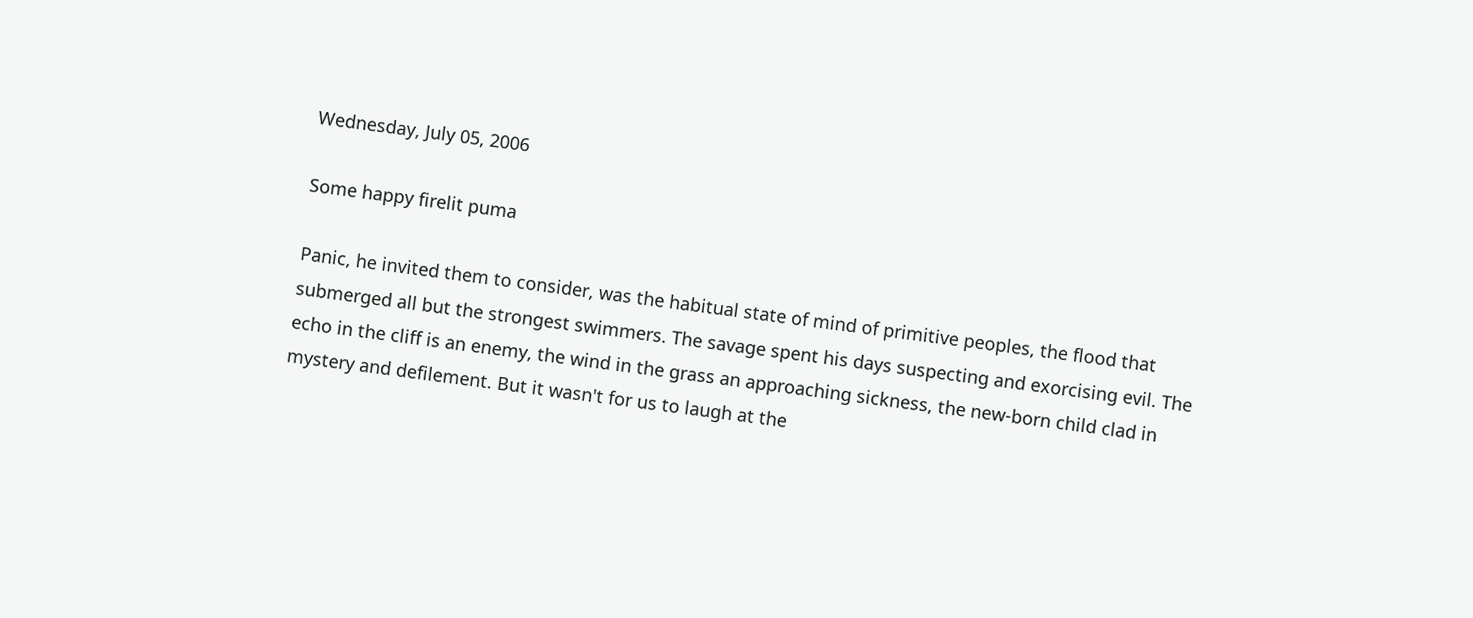Wednesday, July 05, 2006

Some happy firelit puma

Panic, he invited them to consider, was the habitual state of mind of primitive peoples, the flood that submerged all but the strongest swimmers. The savage spent his days suspecting and exorcising evil. The echo in the cliff is an enemy, the wind in the grass an approaching sickness, the new-born child clad in mystery and defilement. But it wasn't for us to laugh at the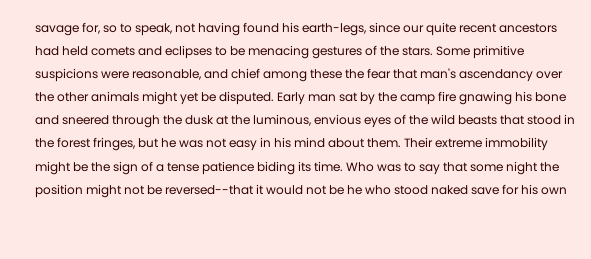savage for, so to speak, not having found his earth-legs, since our quite recent ancestors had held comets and eclipses to be menacing gestures of the stars. Some primitive suspicions were reasonable, and chief among these the fear that man's ascendancy over the other animals might yet be disputed. Early man sat by the camp fire gnawing his bone and sneered through the dusk at the luminous, envious eyes of the wild beasts that stood in the forest fringes, but he was not easy in his mind about them. Their extreme immobility might be the sign of a tense patience biding its time. Who was to say that some night the position might not be reversed--that it would not be he who stood naked save for his own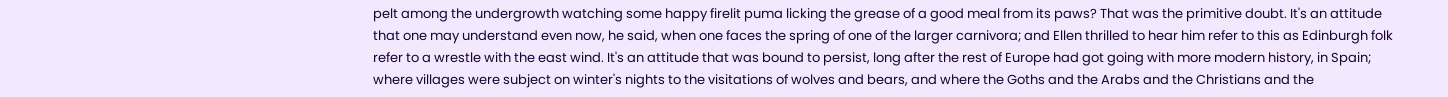pelt among the undergrowth watching some happy firelit puma licking the grease of a good meal from its paws? That was the primitive doubt. It's an attitude that one may understand even now, he said, when one faces the spring of one of the larger carnivora; and Ellen thrilled to hear him refer to this as Edinburgh folk refer to a wrestle with the east wind. It's an attitude that was bound to persist, long after the rest of Europe had got going with more modern history, in Spain; where villages were subject on winter's nights to the visitations of wolves and bears, and where the Goths and the Arabs and the Christians and the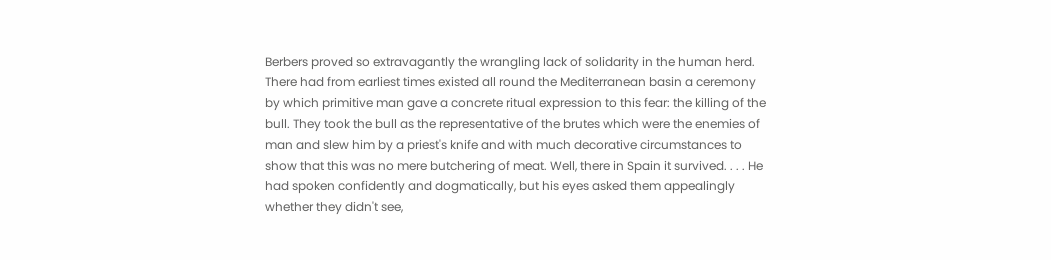Berbers proved so extravagantly the wrangling lack of solidarity in the human herd. There had from earliest times existed all round the Mediterranean basin a ceremony by which primitive man gave a concrete ritual expression to this fear: the killing of the bull. They took the bull as the representative of the brutes which were the enemies of man and slew him by a priest's knife and with much decorative circumstances to show that this was no mere butchering of meat. Well, there in Spain it survived. . . . He had spoken confidently and dogmatically, but his eyes asked them appealingly whether they didn't see,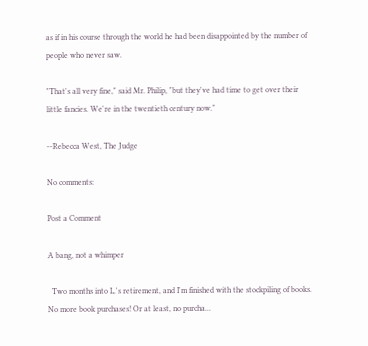as if in his course through the world he had been disappointed by the number of people who never saw.

"That's all very fine," said Mr. Philip, "but they've had time to get over their little fancies. We're in the twentieth century now."

--Rebecca West, The Judge

No comments:

Post a Comment

A bang, not a whimper

  Two months into L.'s retirement, and I'm finished with the stockpiling of books. No more book purchases! Or at least, no purcha...